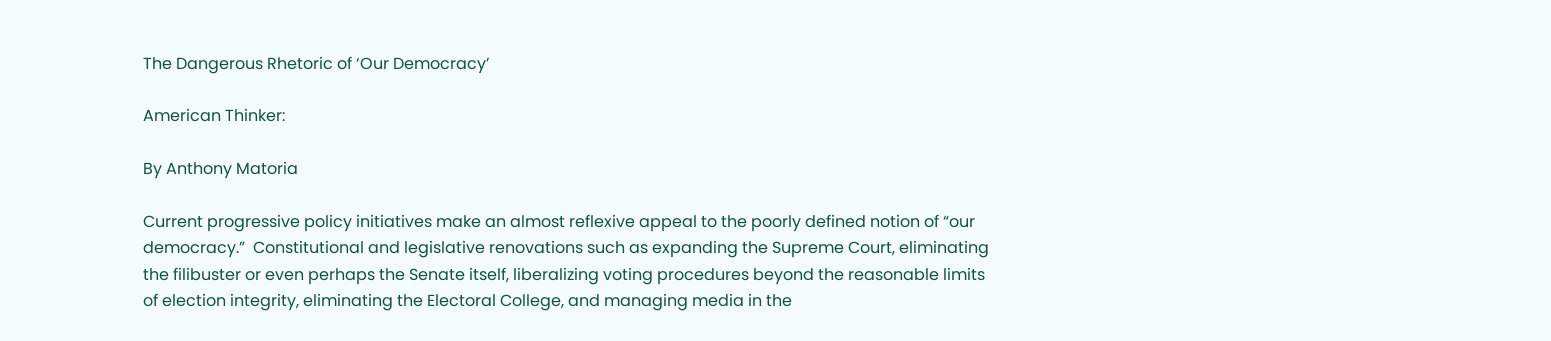The Dangerous Rhetoric of ‘Our Democracy’

American Thinker:

By Anthony Matoria

Current progressive policy initiatives make an almost reflexive appeal to the poorly defined notion of “our democracy.”  Constitutional and legislative renovations such as expanding the Supreme Court, eliminating the filibuster or even perhaps the Senate itself, liberalizing voting procedures beyond the reasonable limits of election integrity, eliminating the Electoral College, and managing media in the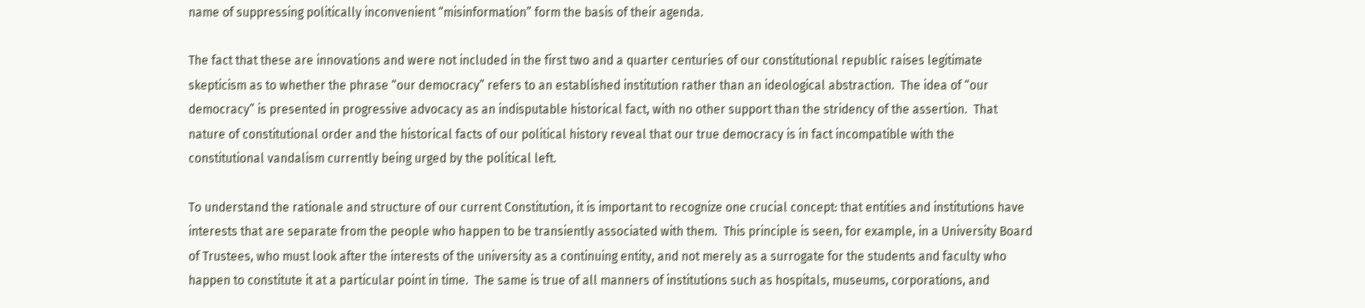name of suppressing politically inconvenient “misinformation” form the basis of their agenda.

The fact that these are innovations and were not included in the first two and a quarter centuries of our constitutional republic raises legitimate skepticism as to whether the phrase “our democracy” refers to an established institution rather than an ideological abstraction.  The idea of “our democracy” is presented in progressive advocacy as an indisputable historical fact, with no other support than the stridency of the assertion.  That nature of constitutional order and the historical facts of our political history reveal that our true democracy is in fact incompatible with the constitutional vandalism currently being urged by the political left.

To understand the rationale and structure of our current Constitution, it is important to recognize one crucial concept: that entities and institutions have interests that are separate from the people who happen to be transiently associated with them.  This principle is seen, for example, in a University Board of Trustees, who must look after the interests of the university as a continuing entity, and not merely as a surrogate for the students and faculty who happen to constitute it at a particular point in time.  The same is true of all manners of institutions such as hospitals, museums, corporations, and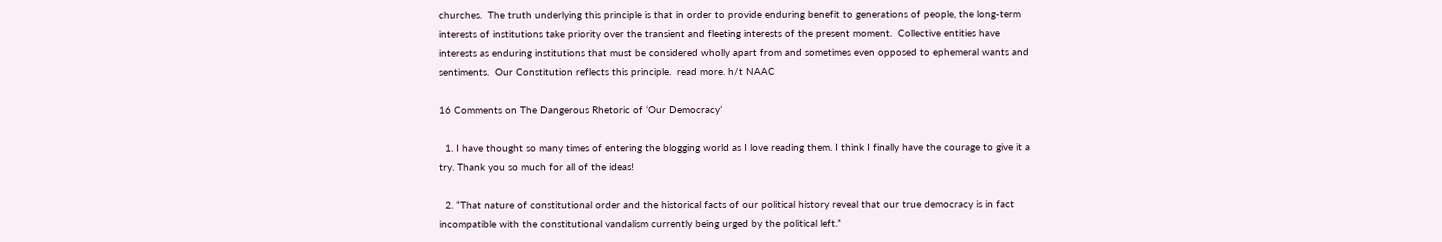churches.  The truth underlying this principle is that in order to provide enduring benefit to generations of people, the long-term interests of institutions take priority over the transient and fleeting interests of the present moment.  Collective entities have interests as enduring institutions that must be considered wholly apart from and sometimes even opposed to ephemeral wants and sentiments.  Our Constitution reflects this principle.  read more. h/t NAAC

16 Comments on The Dangerous Rhetoric of ‘Our Democracy’

  1. I have thought so many times of entering the blogging world as I love reading them. I think I finally have the courage to give it a try. Thank you so much for all of the ideas!

  2. “That nature of constitutional order and the historical facts of our political history reveal that our true democracy is in fact incompatible with the constitutional vandalism currently being urged by the political left.”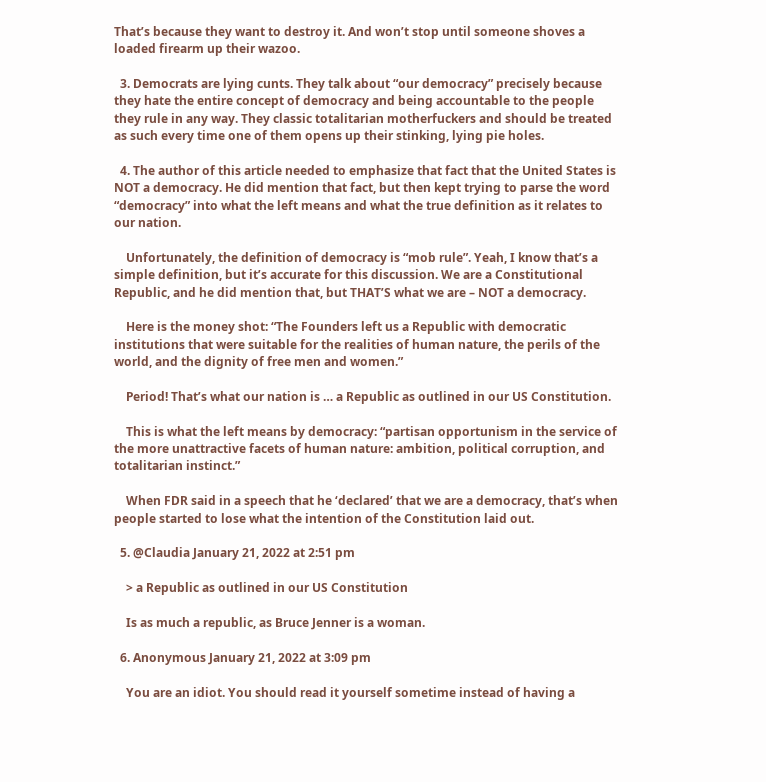That’s because they want to destroy it. And won’t stop until someone shoves a loaded firearm up their wazoo.

  3. Democrats are lying cunts. They talk about “our democracy” precisely because they hate the entire concept of democracy and being accountable to the people they rule in any way. They classic totalitarian motherfuckers and should be treated as such every time one of them opens up their stinking, lying pie holes.

  4. The author of this article needed to emphasize that fact that the United States is NOT a democracy. He did mention that fact, but then kept trying to parse the word “democracy” into what the left means and what the true definition as it relates to our nation.

    Unfortunately, the definition of democracy is “mob rule”. Yeah, I know that’s a simple definition, but it’s accurate for this discussion. We are a Constitutional Republic, and he did mention that, but THAT’S what we are – NOT a democracy.

    Here is the money shot: “The Founders left us a Republic with democratic institutions that were suitable for the realities of human nature, the perils of the world, and the dignity of free men and women.”

    Period! That’s what our nation is … a Republic as outlined in our US Constitution.

    This is what the left means by democracy: “partisan opportunism in the service of the more unattractive facets of human nature: ambition, political corruption, and totalitarian instinct.”

    When FDR said in a speech that he ‘declared’ that we are a democracy, that’s when people started to lose what the intention of the Constitution laid out.

  5. @Claudia January 21, 2022 at 2:51 pm

    > a Republic as outlined in our US Constitution

    Is as much a republic, as Bruce Jenner is a woman.

  6. Anonymous January 21, 2022 at 3:09 pm

    You are an idiot. You should read it yourself sometime instead of having a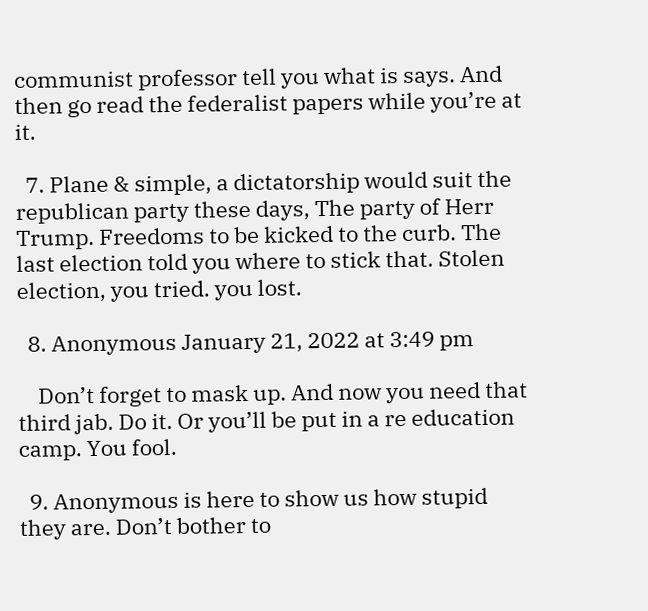communist professor tell you what is says. And then go read the federalist papers while you’re at it.

  7. Plane & simple, a dictatorship would suit the republican party these days, The party of Herr Trump. Freedoms to be kicked to the curb. The last election told you where to stick that. Stolen election, you tried. you lost.

  8. Anonymous January 21, 2022 at 3:49 pm

    Don’t forget to mask up. And now you need that third jab. Do it. Or you’ll be put in a re education camp. You fool.

  9. Anonymous is here to show us how stupid they are. Don’t bother to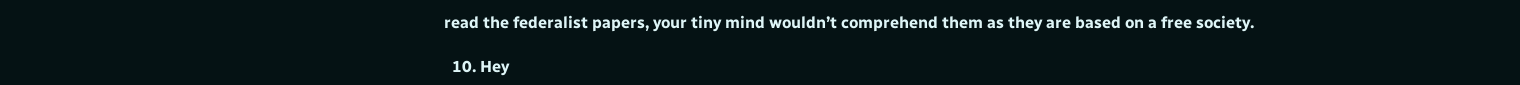read the federalist papers, your tiny mind wouldn’t comprehend them as they are based on a free society.

  10. Hey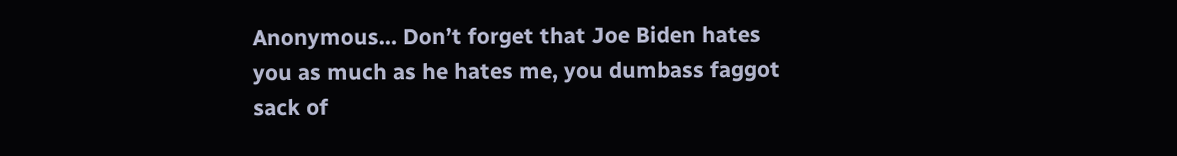Anonymous… Don’t forget that Joe Biden hates you as much as he hates me, you dumbass faggot sack of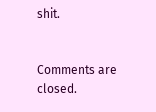shit.


Comments are closed.